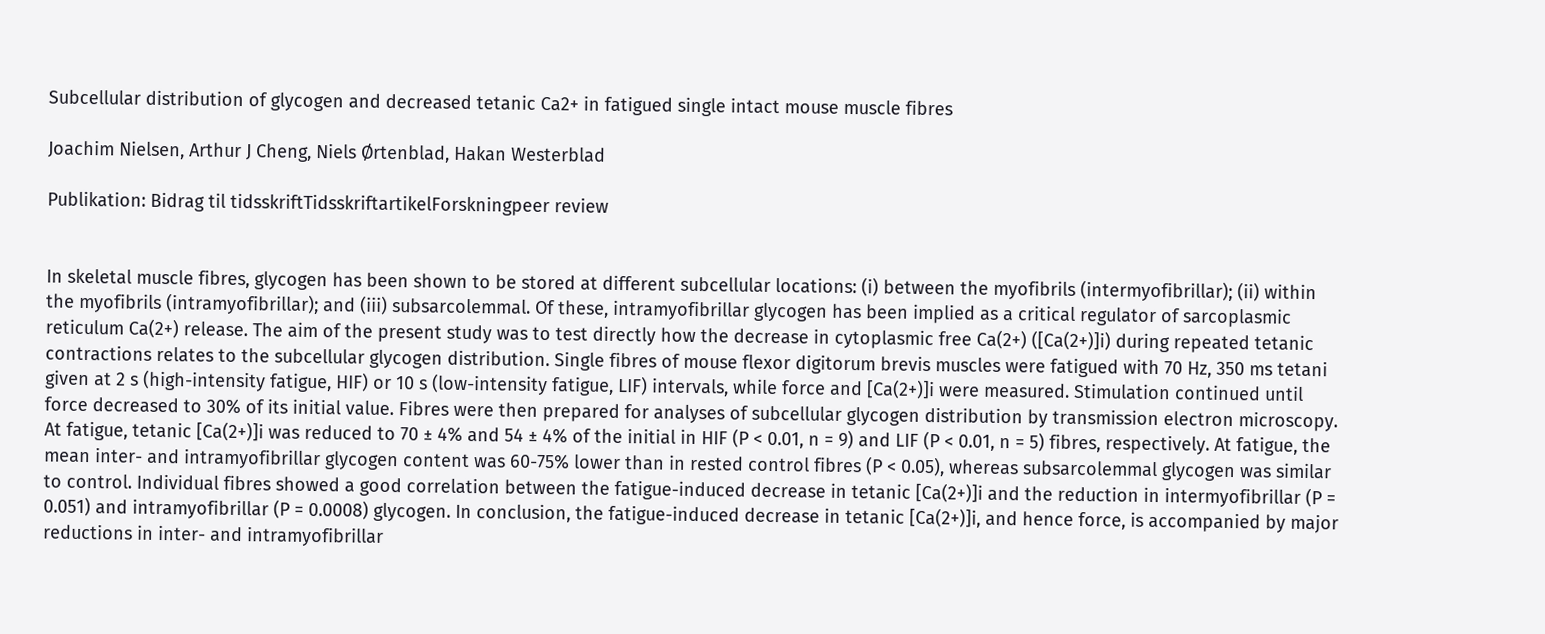Subcellular distribution of glycogen and decreased tetanic Ca2+ in fatigued single intact mouse muscle fibres

Joachim Nielsen, Arthur J Cheng, Niels Ørtenblad, Hakan Westerblad

Publikation: Bidrag til tidsskriftTidsskriftartikelForskningpeer review


In skeletal muscle fibres, glycogen has been shown to be stored at different subcellular locations: (i) between the myofibrils (intermyofibrillar); (ii) within the myofibrils (intramyofibrillar); and (iii) subsarcolemmal. Of these, intramyofibrillar glycogen has been implied as a critical regulator of sarcoplasmic reticulum Ca(2+) release. The aim of the present study was to test directly how the decrease in cytoplasmic free Ca(2+) ([Ca(2+)]i) during repeated tetanic contractions relates to the subcellular glycogen distribution. Single fibres of mouse flexor digitorum brevis muscles were fatigued with 70 Hz, 350 ms tetani given at 2 s (high-intensity fatigue, HIF) or 10 s (low-intensity fatigue, LIF) intervals, while force and [Ca(2+)]i were measured. Stimulation continued until force decreased to 30% of its initial value. Fibres were then prepared for analyses of subcellular glycogen distribution by transmission electron microscopy. At fatigue, tetanic [Ca(2+)]i was reduced to 70 ± 4% and 54 ± 4% of the initial in HIF (P < 0.01, n = 9) and LIF (P < 0.01, n = 5) fibres, respectively. At fatigue, the mean inter- and intramyofibrillar glycogen content was 60-75% lower than in rested control fibres (P < 0.05), whereas subsarcolemmal glycogen was similar to control. Individual fibres showed a good correlation between the fatigue-induced decrease in tetanic [Ca(2+)]i and the reduction in intermyofibrillar (P = 0.051) and intramyofibrillar (P = 0.0008) glycogen. In conclusion, the fatigue-induced decrease in tetanic [Ca(2+)]i, and hence force, is accompanied by major reductions in inter- and intramyofibrillar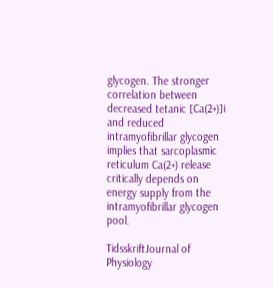glycogen. The stronger correlation between decreased tetanic [Ca(2+)]i and reduced intramyofibrillar glycogen implies that sarcoplasmic reticulum Ca(2+) release critically depends on energy supply from the intramyofibrillar glycogen pool.

TidsskriftJournal of Physiology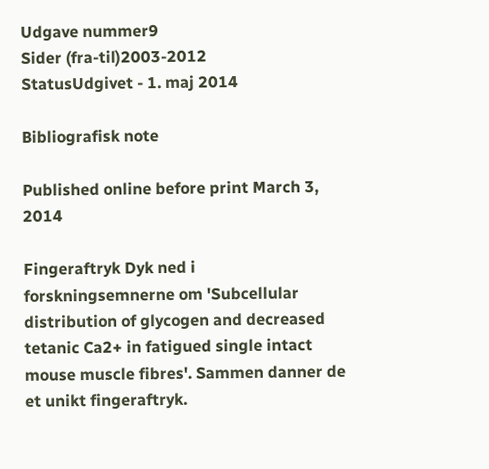Udgave nummer9
Sider (fra-til)2003-2012
StatusUdgivet - 1. maj 2014

Bibliografisk note

Published online before print March 3, 2014

Fingeraftryk Dyk ned i forskningsemnerne om 'Subcellular distribution of glycogen and decreased tetanic Ca2+ in fatigued single intact mouse muscle fibres'. Sammen danner de et unikt fingeraftryk.